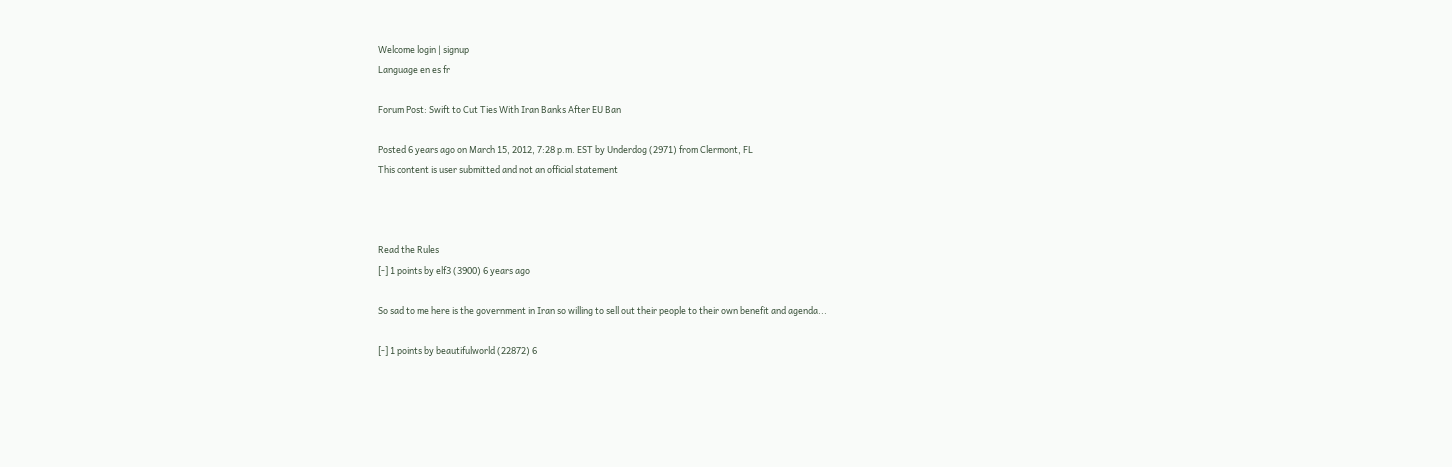Welcome login | signup
Language en es fr

Forum Post: Swift to Cut Ties With Iran Banks After EU Ban

Posted 6 years ago on March 15, 2012, 7:28 p.m. EST by Underdog (2971) from Clermont, FL
This content is user submitted and not an official statement



Read the Rules
[-] 1 points by elf3 (3900) 6 years ago

So sad to me here is the government in Iran so willing to sell out their people to their own benefit and agenda...

[-] 1 points by beautifulworld (22872) 6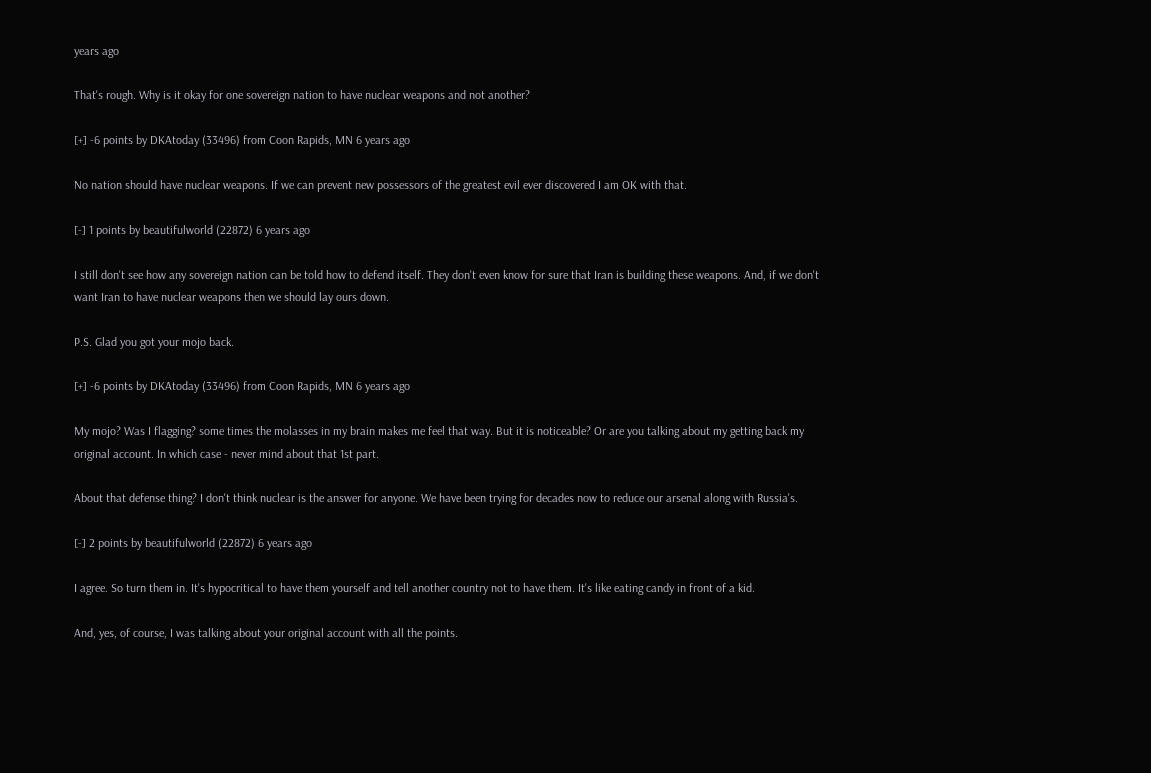years ago

That's rough. Why is it okay for one sovereign nation to have nuclear weapons and not another?

[+] -6 points by DKAtoday (33496) from Coon Rapids, MN 6 years ago

No nation should have nuclear weapons. If we can prevent new possessors of the greatest evil ever discovered I am OK with that.

[-] 1 points by beautifulworld (22872) 6 years ago

I still don't see how any sovereign nation can be told how to defend itself. They don't even know for sure that Iran is building these weapons. And, if we don't want Iran to have nuclear weapons then we should lay ours down.

P.S. Glad you got your mojo back.

[+] -6 points by DKAtoday (33496) from Coon Rapids, MN 6 years ago

My mojo? Was I flagging? some times the molasses in my brain makes me feel that way. But it is noticeable? Or are you talking about my getting back my original account. In which case - never mind about that 1st part.

About that defense thing? I don't think nuclear is the answer for anyone. We have been trying for decades now to reduce our arsenal along with Russia's.

[-] 2 points by beautifulworld (22872) 6 years ago

I agree. So turn them in. It's hypocritical to have them yourself and tell another country not to have them. It's like eating candy in front of a kid.

And, yes, of course, I was talking about your original account with all the points.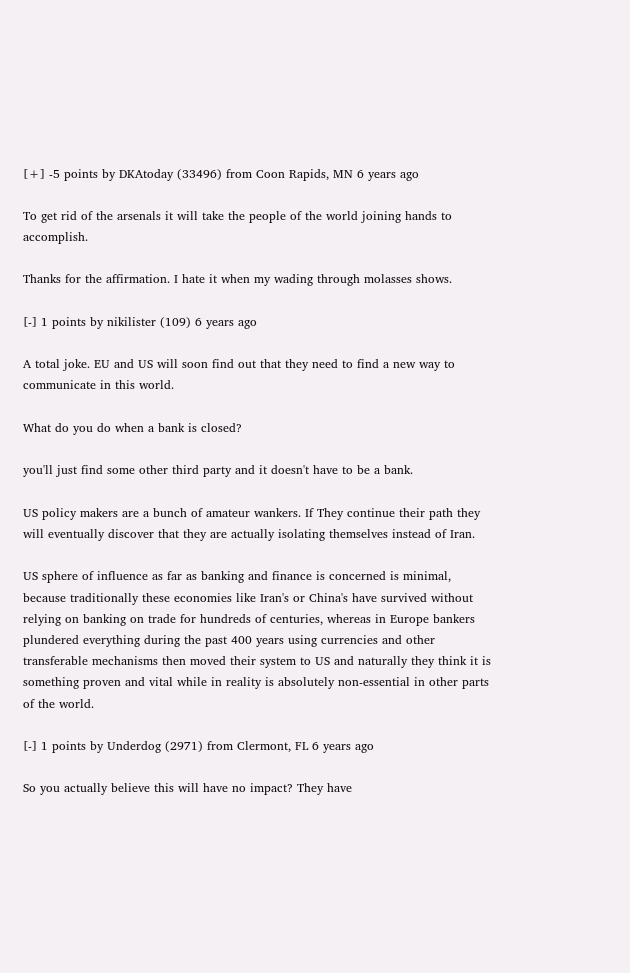[+] -5 points by DKAtoday (33496) from Coon Rapids, MN 6 years ago

To get rid of the arsenals it will take the people of the world joining hands to accomplish.

Thanks for the affirmation. I hate it when my wading through molasses shows.

[-] 1 points by nikilister (109) 6 years ago

A total joke. EU and US will soon find out that they need to find a new way to communicate in this world.

What do you do when a bank is closed?

you'll just find some other third party and it doesn't have to be a bank.

US policy makers are a bunch of amateur wankers. If They continue their path they will eventually discover that they are actually isolating themselves instead of Iran.

US sphere of influence as far as banking and finance is concerned is minimal, because traditionally these economies like Iran's or China's have survived without relying on banking on trade for hundreds of centuries, whereas in Europe bankers plundered everything during the past 400 years using currencies and other transferable mechanisms then moved their system to US and naturally they think it is something proven and vital while in reality is absolutely non-essential in other parts of the world.

[-] 1 points by Underdog (2971) from Clermont, FL 6 years ago

So you actually believe this will have no impact? They have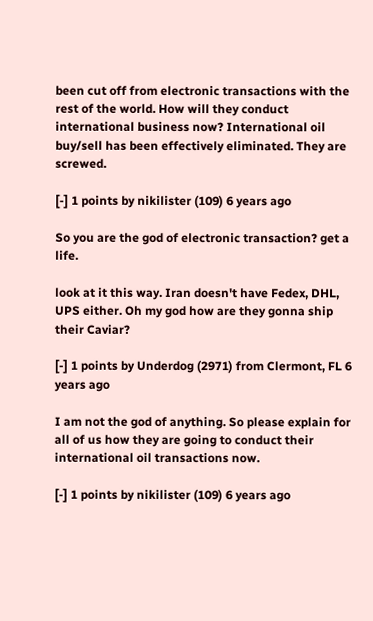been cut off from electronic transactions with the rest of the world. How will they conduct international business now? International oil buy/sell has been effectively eliminated. They are screwed.

[-] 1 points by nikilister (109) 6 years ago

So you are the god of electronic transaction? get a life.

look at it this way. Iran doesn't have Fedex, DHL, UPS either. Oh my god how are they gonna ship their Caviar?

[-] 1 points by Underdog (2971) from Clermont, FL 6 years ago

I am not the god of anything. So please explain for all of us how they are going to conduct their international oil transactions now.

[-] 1 points by nikilister (109) 6 years ago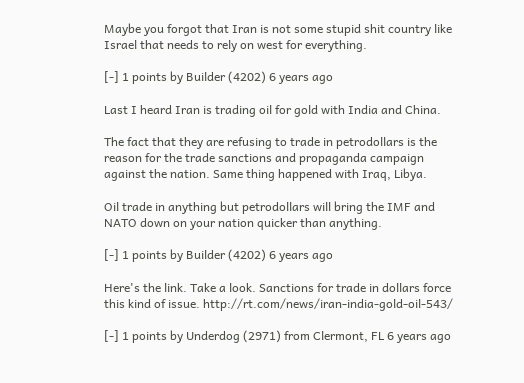Maybe you forgot that Iran is not some stupid shit country like Israel that needs to rely on west for everything.

[-] 1 points by Builder (4202) 6 years ago

Last I heard Iran is trading oil for gold with India and China.

The fact that they are refusing to trade in petrodollars is the reason for the trade sanctions and propaganda campaign against the nation. Same thing happened with Iraq, Libya.

Oil trade in anything but petrodollars will bring the IMF and NATO down on your nation quicker than anything.

[-] 1 points by Builder (4202) 6 years ago

Here's the link. Take a look. Sanctions for trade in dollars force this kind of issue. http://rt.com/news/iran-india-gold-oil-543/

[-] 1 points by Underdog (2971) from Clermont, FL 6 years ago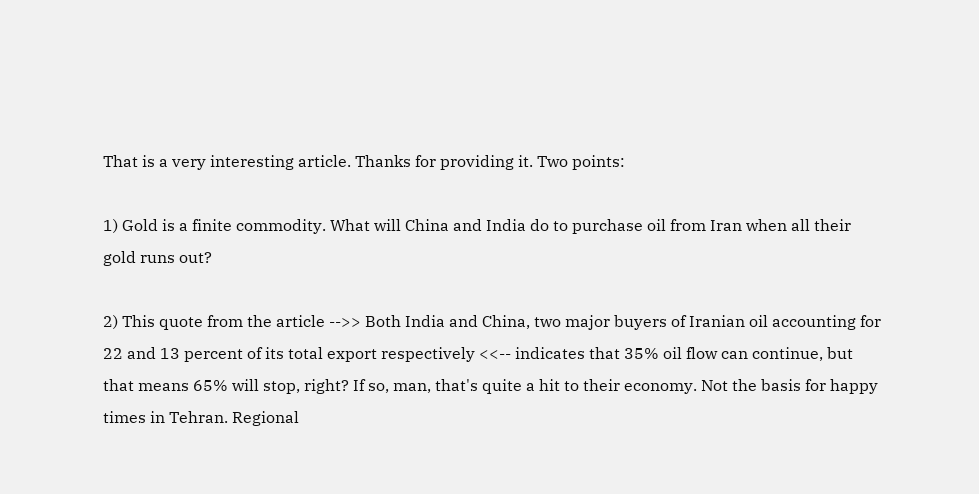That is a very interesting article. Thanks for providing it. Two points:

1) Gold is a finite commodity. What will China and India do to purchase oil from Iran when all their gold runs out?

2) This quote from the article -->> Both India and China, two major buyers of Iranian oil accounting for 22 and 13 percent of its total export respectively <<-- indicates that 35% oil flow can continue, but that means 65% will stop, right? If so, man, that's quite a hit to their economy. Not the basis for happy times in Tehran. Regional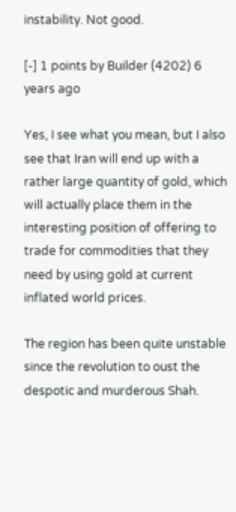instability. Not good.

[-] 1 points by Builder (4202) 6 years ago

Yes, I see what you mean, but I also see that Iran will end up with a rather large quantity of gold, which will actually place them in the interesting position of offering to trade for commodities that they need by using gold at current inflated world prices.

The region has been quite unstable since the revolution to oust the despotic and murderous Shah.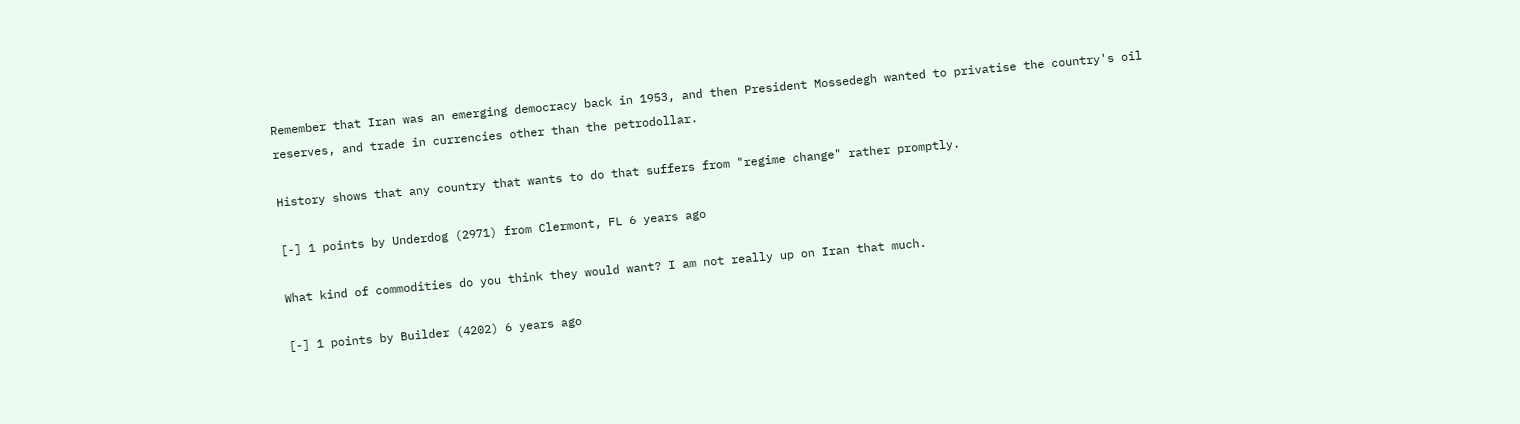Remember that Iran was an emerging democracy back in 1953, and then President Mossedegh wanted to privatise the country's oil reserves, and trade in currencies other than the petrodollar.

History shows that any country that wants to do that suffers from "regime change" rather promptly.

[-] 1 points by Underdog (2971) from Clermont, FL 6 years ago

What kind of commodities do you think they would want? I am not really up on Iran that much.

[-] 1 points by Builder (4202) 6 years ago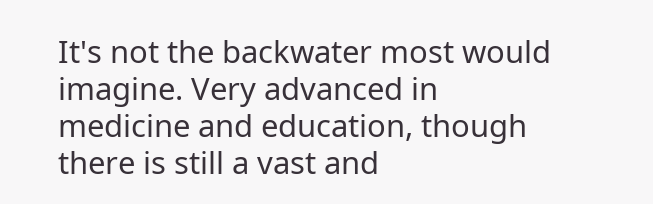It's not the backwater most would imagine. Very advanced in medicine and education, though there is still a vast and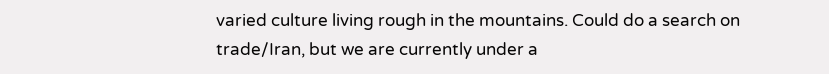varied culture living rough in the mountains. Could do a search on trade/Iran, but we are currently under a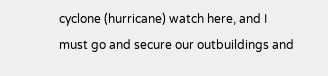cyclone (hurricane) watch here, and I must go and secure our outbuildings and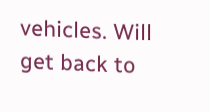vehicles. Will get back to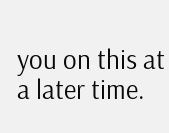you on this at a later time.